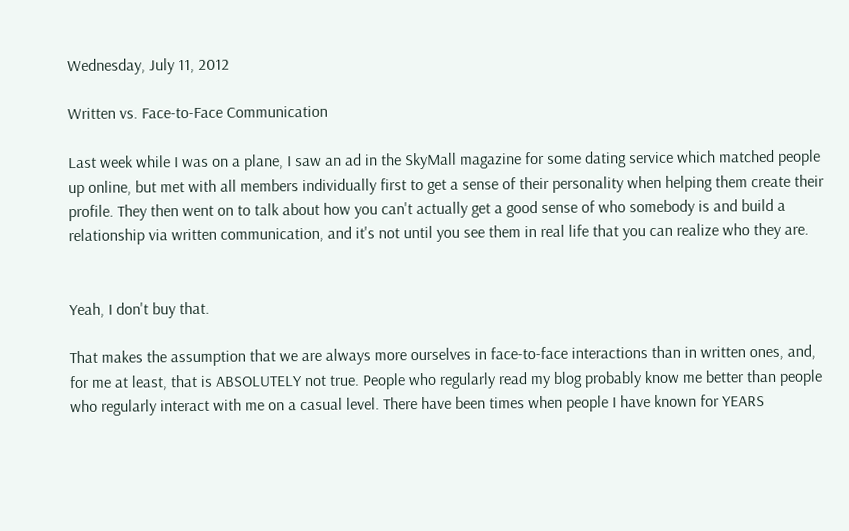Wednesday, July 11, 2012

Written vs. Face-to-Face Communication

Last week while I was on a plane, I saw an ad in the SkyMall magazine for some dating service which matched people up online, but met with all members individually first to get a sense of their personality when helping them create their profile. They then went on to talk about how you can't actually get a good sense of who somebody is and build a relationship via written communication, and it's not until you see them in real life that you can realize who they are.


Yeah, I don't buy that.

That makes the assumption that we are always more ourselves in face-to-face interactions than in written ones, and, for me at least, that is ABSOLUTELY not true. People who regularly read my blog probably know me better than people who regularly interact with me on a casual level. There have been times when people I have known for YEARS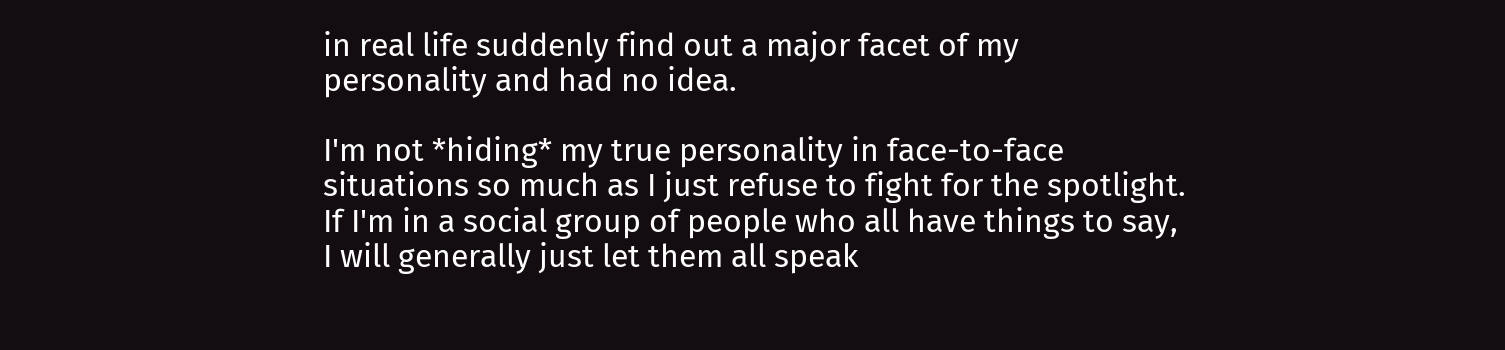in real life suddenly find out a major facet of my personality and had no idea.

I'm not *hiding* my true personality in face-to-face situations so much as I just refuse to fight for the spotlight. If I'm in a social group of people who all have things to say, I will generally just let them all speak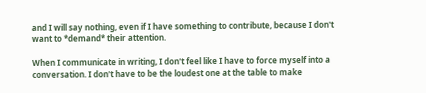and I will say nothing, even if I have something to contribute, because I don't want to *demand* their attention.

When I communicate in writing, I don't feel like I have to force myself into a conversation. I don't have to be the loudest one at the table to make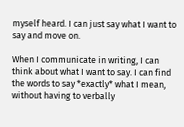myself heard. I can just say what I want to say and move on.

When I communicate in writing, I can think about what I want to say. I can find the words to say *exactly* what I mean, without having to verbally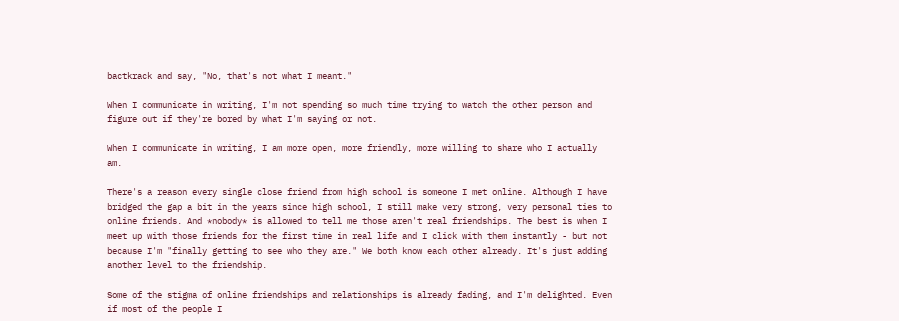bactkrack and say, "No, that's not what I meant."

When I communicate in writing, I'm not spending so much time trying to watch the other person and figure out if they're bored by what I'm saying or not.

When I communicate in writing, I am more open, more friendly, more willing to share who I actually am.

There's a reason every single close friend from high school is someone I met online. Although I have bridged the gap a bit in the years since high school, I still make very strong, very personal ties to online friends. And *nobody* is allowed to tell me those aren't real friendships. The best is when I meet up with those friends for the first time in real life and I click with them instantly - but not because I'm "finally getting to see who they are." We both know each other already. It's just adding another level to the friendship.

Some of the stigma of online friendships and relationships is already fading, and I'm delighted. Even if most of the people I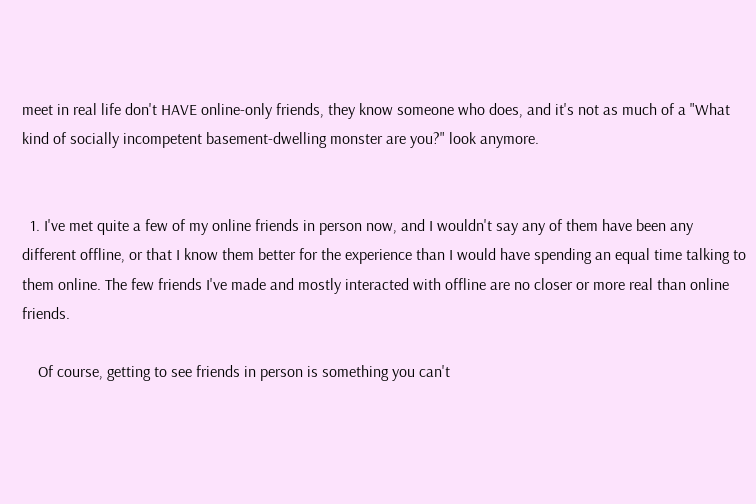meet in real life don't HAVE online-only friends, they know someone who does, and it's not as much of a "What kind of socially incompetent basement-dwelling monster are you?" look anymore.


  1. I've met quite a few of my online friends in person now, and I wouldn't say any of them have been any different offline, or that I know them better for the experience than I would have spending an equal time talking to them online. The few friends I've made and mostly interacted with offline are no closer or more real than online friends.

    Of course, getting to see friends in person is something you can't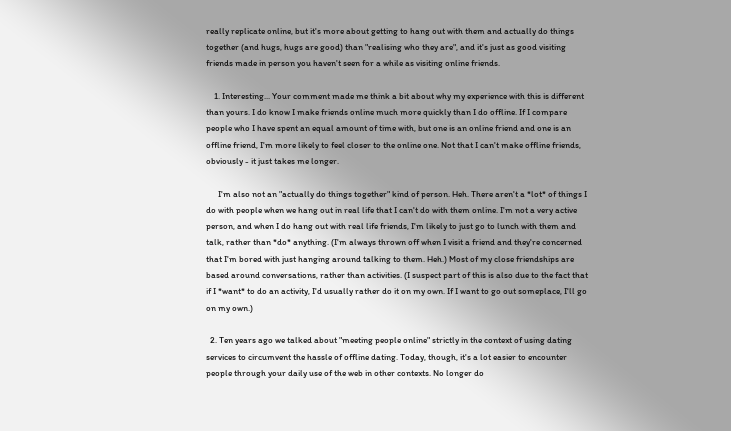really replicate online, but it's more about getting to hang out with them and actually do things together (and hugs, hugs are good) than "realising who they are", and it's just as good visiting friends made in person you haven't seen for a while as visiting online friends.

    1. Interesting... Your comment made me think a bit about why my experience with this is different than yours. I do know I make friends online much more quickly than I do offline. If I compare people who I have spent an equal amount of time with, but one is an online friend and one is an offline friend, I'm more likely to feel closer to the online one. Not that I can't make offline friends, obviously - it just takes me longer.

      I'm also not an "actually do things together" kind of person. Heh. There aren't a *lot* of things I do with people when we hang out in real life that I can't do with them online. I'm not a very active person, and when I do hang out with real life friends, I'm likely to just go to lunch with them and talk, rather than *do* anything. (I'm always thrown off when I visit a friend and they're concerned that I'm bored with just hanging around talking to them. Heh.) Most of my close friendships are based around conversations, rather than activities. (I suspect part of this is also due to the fact that if I *want* to do an activity, I'd usually rather do it on my own. If I want to go out someplace, I'll go on my own.)

  2. Ten years ago we talked about "meeting people online" strictly in the context of using dating services to circumvent the hassle of offline dating. Today, though, it's a lot easier to encounter people through your daily use of the web in other contexts. No longer do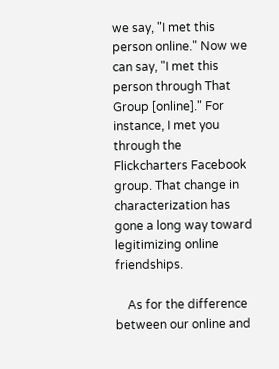we say, "I met this person online." Now we can say, "I met this person through That Group [online]." For instance, I met you through the Flickcharters Facebook group. That change in characterization has gone a long way toward legitimizing online friendships.

    As for the difference between our online and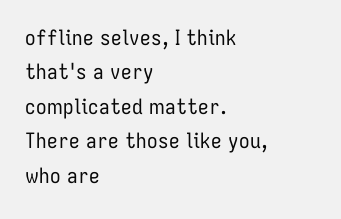offline selves, I think that's a very complicated matter. There are those like you, who are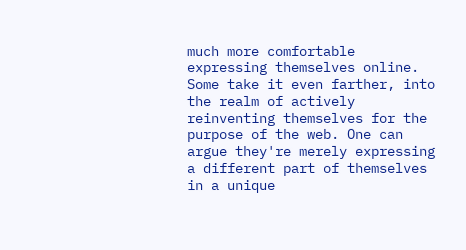much more comfortable expressing themselves online. Some take it even farther, into the realm of actively reinventing themselves for the purpose of the web. One can argue they're merely expressing a different part of themselves in a unique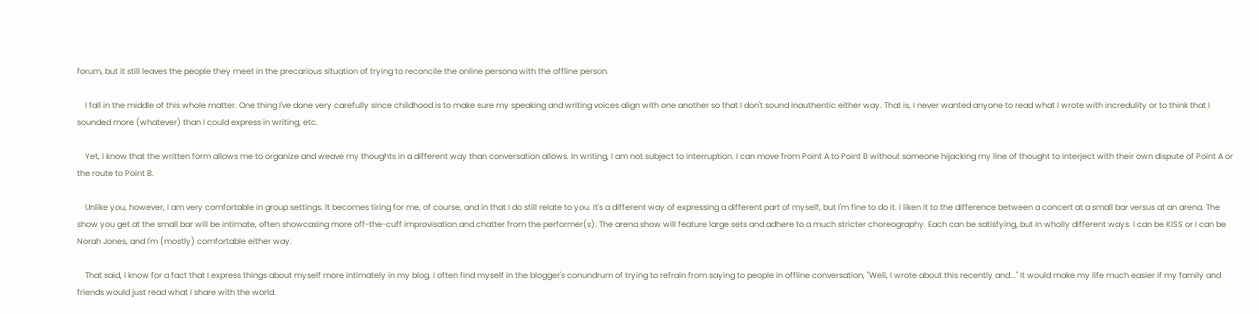forum, but it still leaves the people they meet in the precarious situation of trying to reconcile the online persona with the offline person.

    I fall in the middle of this whole matter. One thing I've done very carefully since childhood is to make sure my speaking and writing voices align with one another so that I don't sound inauthentic either way. That is, I never wanted anyone to read what I wrote with incredulity or to think that I sounded more (whatever) than I could express in writing, etc.

    Yet, I know that the written form allows me to organize and weave my thoughts in a different way than conversation allows. In writing, I am not subject to interruption. I can move from Point A to Point B without someone hijacking my line of thought to interject with their own dispute of Point A or the route to Point B.

    Unlike you, however, I am very comfortable in group settings. It becomes tiring for me, of course, and in that I do still relate to you. It's a different way of expressing a different part of myself, but I'm fine to do it. I liken it to the difference between a concert at a small bar versus at an arena. The show you get at the small bar will be intimate, often showcasing more off-the-cuff improvisation and chatter from the performer(s). The arena show will feature large sets and adhere to a much stricter choreography. Each can be satisfying, but in wholly different ways. I can be KISS or I can be Norah Jones, and I'm (mostly) comfortable either way.

    That said, I know for a fact that I express things about myself more intimately in my blog. I often find myself in the blogger's conundrum of trying to refrain from saying to people in offline conversation, "Well, I wrote about this recently and..." It would make my life much easier if my family and friends would just read what I share with the world.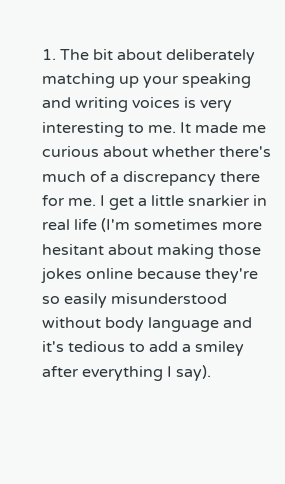1. The bit about deliberately matching up your speaking and writing voices is very interesting to me. It made me curious about whether there's much of a discrepancy there for me. I get a little snarkier in real life (I'm sometimes more hesitant about making those jokes online because they're so easily misunderstood without body language and it's tedious to add a smiley after everything I say).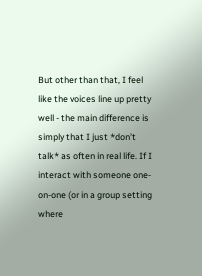But other than that, I feel like the voices line up pretty well - the main difference is simply that I just *don't talk* as often in real life. If I interact with someone one-on-one (or in a group setting where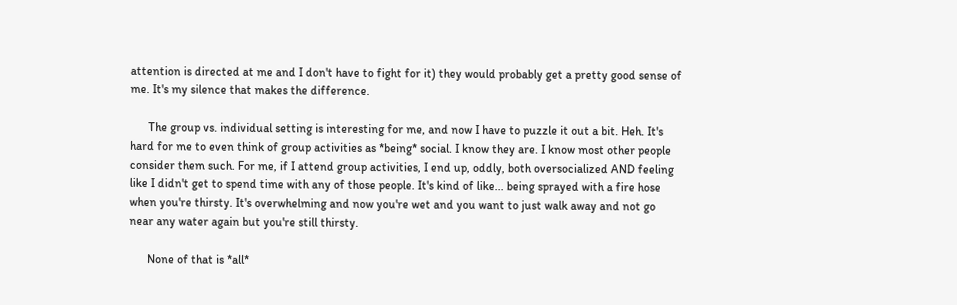attention is directed at me and I don't have to fight for it) they would probably get a pretty good sense of me. It's my silence that makes the difference.

      The group vs. individual setting is interesting for me, and now I have to puzzle it out a bit. Heh. It's hard for me to even think of group activities as *being* social. I know they are. I know most other people consider them such. For me, if I attend group activities, I end up, oddly, both oversocialized AND feeling like I didn't get to spend time with any of those people. It's kind of like... being sprayed with a fire hose when you're thirsty. It's overwhelming and now you're wet and you want to just walk away and not go near any water again but you're still thirsty.

      None of that is *all*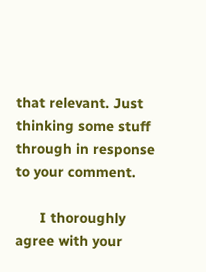that relevant. Just thinking some stuff through in response to your comment.

      I thoroughly agree with your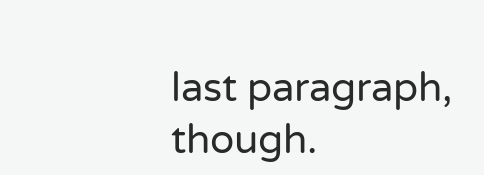last paragraph, though.